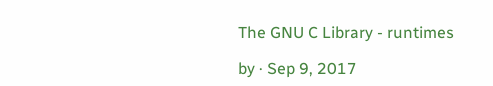The GNU C Library - runtimes

by · Sep 9, 2017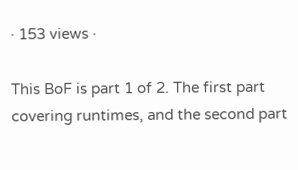· 153 views ·

This BoF is part 1 of 2. The first part covering runtimes, and the second part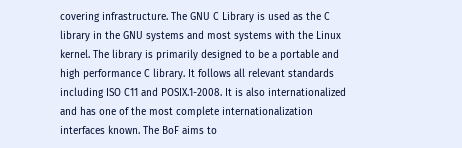covering infrastructure. The GNU C Library is used as the C library in the GNU systems and most systems with the Linux kernel. The library is primarily designed to be a portable and high performance C library. It follows all relevant standards including ISO C11 and POSIX.1-2008. It is also internationalized and has one of the most complete internationalization interfaces known. The BoF aims to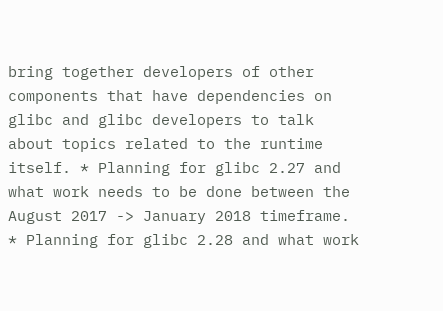bring together developers of other components that have dependencies on glibc and glibc developers to talk about topics related to the runtime itself. * Planning for glibc 2.27 and what work needs to be done between the August 2017 -> January 2018 timeframe. * Planning for glibc 2.28 and what work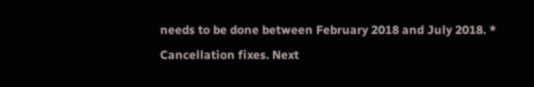needs to be done between February 2018 and July 2018. * Cancellation fixes. Next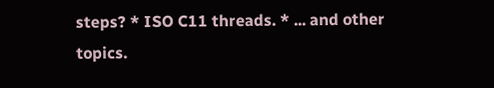steps? * ISO C11 threads. * ... and other topics.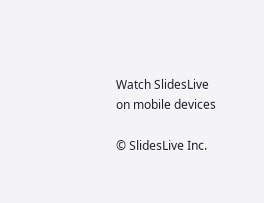Watch SlidesLive on mobile devices

© SlidesLive Inc.